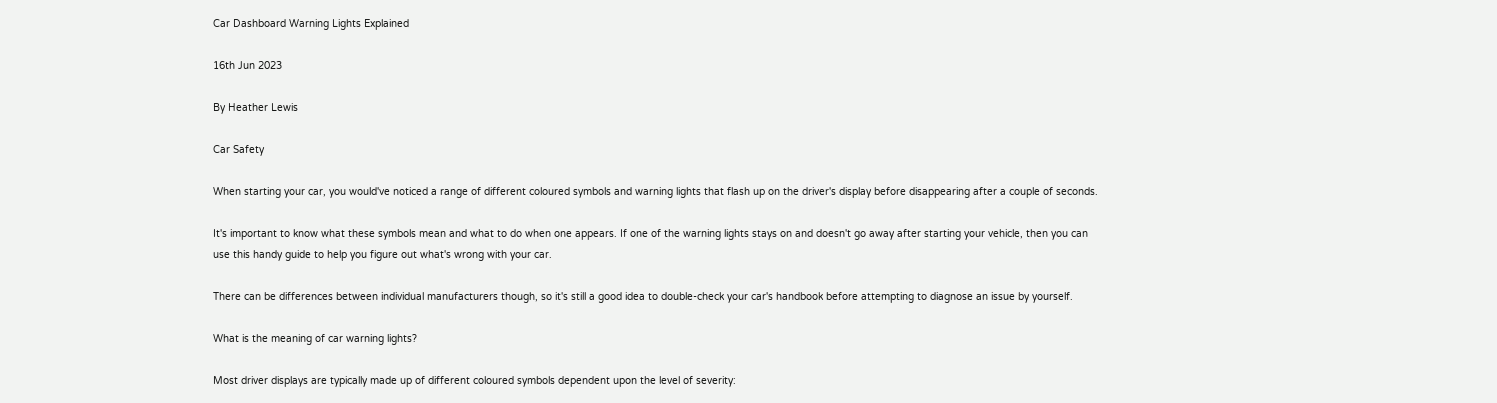Car Dashboard Warning Lights Explained

16th Jun 2023

By Heather Lewis

Car Safety

When starting your car, you would've noticed a range of different coloured symbols and warning lights that flash up on the driver's display before disappearing after a couple of seconds.

It's important to know what these symbols mean and what to do when one appears. If one of the warning lights stays on and doesn't go away after starting your vehicle, then you can use this handy guide to help you figure out what's wrong with your car.

There can be differences between individual manufacturers though, so it's still a good idea to double-check your car's handbook before attempting to diagnose an issue by yourself.

What is the meaning of car warning lights?

Most driver displays are typically made up of different coloured symbols dependent upon the level of severity: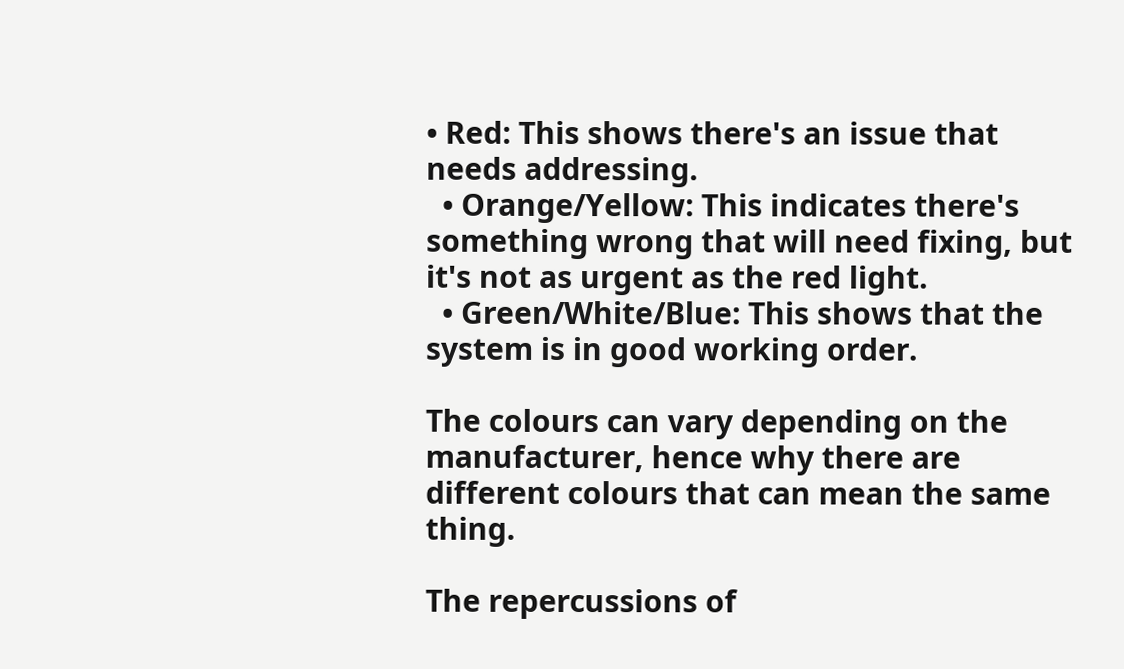• Red: This shows there's an issue that needs addressing.
  • Orange/Yellow: This indicates there's something wrong that will need fixing, but it's not as urgent as the red light.
  • Green/White/Blue: This shows that the system is in good working order.

The colours can vary depending on the manufacturer, hence why there are different colours that can mean the same thing.

The repercussions of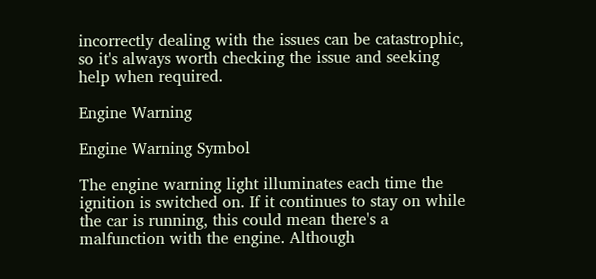incorrectly dealing with the issues can be catastrophic, so it's always worth checking the issue and seeking help when required.

Engine Warning

Engine Warning Symbol

The engine warning light illuminates each time the ignition is switched on. If it continues to stay on while the car is running, this could mean there's a malfunction with the engine. Although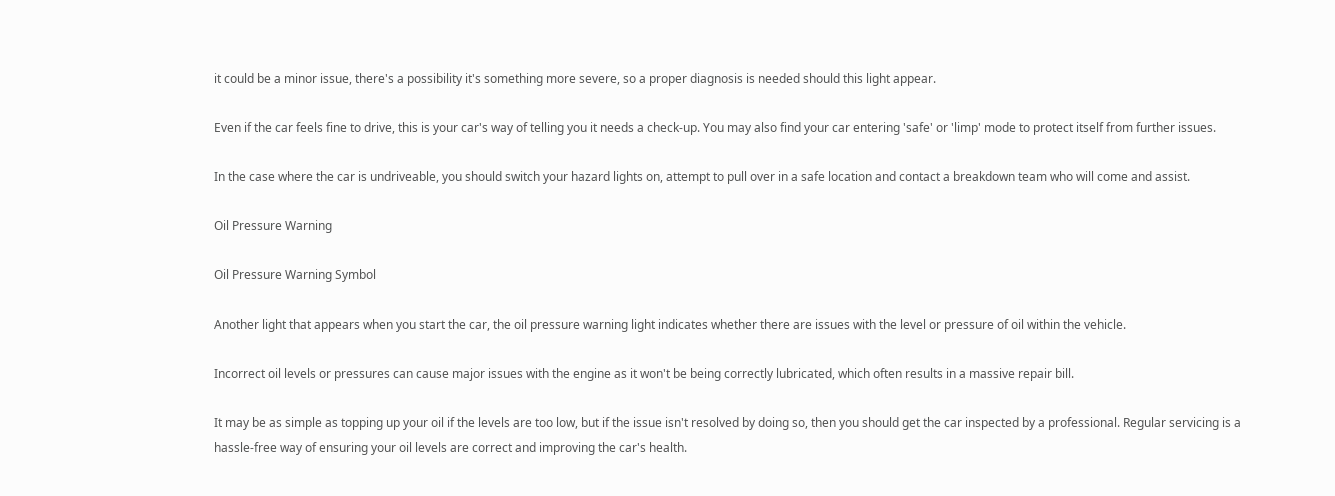it could be a minor issue, there's a possibility it's something more severe, so a proper diagnosis is needed should this light appear.

Even if the car feels fine to drive, this is your car's way of telling you it needs a check-up. You may also find your car entering 'safe' or 'limp' mode to protect itself from further issues.

In the case where the car is undriveable, you should switch your hazard lights on, attempt to pull over in a safe location and contact a breakdown team who will come and assist.

Oil Pressure Warning

Oil Pressure Warning Symbol

Another light that appears when you start the car, the oil pressure warning light indicates whether there are issues with the level or pressure of oil within the vehicle.

Incorrect oil levels or pressures can cause major issues with the engine as it won't be being correctly lubricated, which often results in a massive repair bill.

It may be as simple as topping up your oil if the levels are too low, but if the issue isn't resolved by doing so, then you should get the car inspected by a professional. Regular servicing is a hassle-free way of ensuring your oil levels are correct and improving the car's health.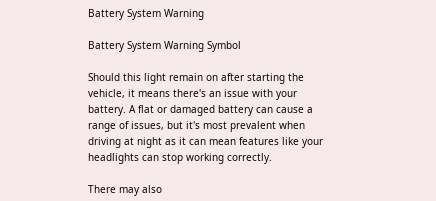Battery System Warning

Battery System Warning Symbol

Should this light remain on after starting the vehicle, it means there's an issue with your battery. A flat or damaged battery can cause a range of issues, but it's most prevalent when driving at night as it can mean features like your headlights can stop working correctly.

There may also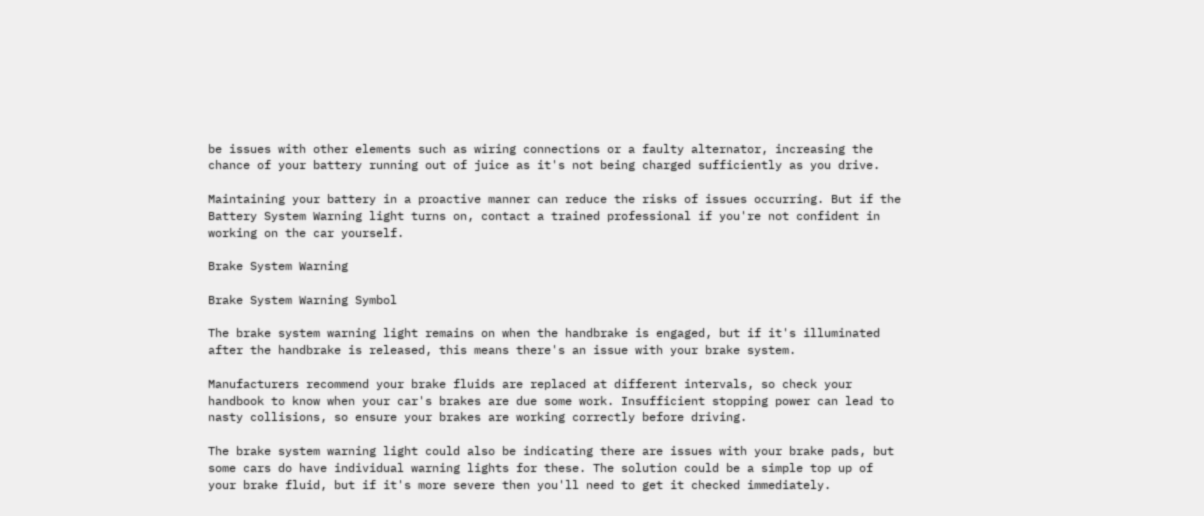be issues with other elements such as wiring connections or a faulty alternator, increasing the chance of your battery running out of juice as it's not being charged sufficiently as you drive.

Maintaining your battery in a proactive manner can reduce the risks of issues occurring. But if the Battery System Warning light turns on, contact a trained professional if you're not confident in working on the car yourself.

Brake System Warning

Brake System Warning Symbol

The brake system warning light remains on when the handbrake is engaged, but if it's illuminated after the handbrake is released, this means there's an issue with your brake system.

Manufacturers recommend your brake fluids are replaced at different intervals, so check your handbook to know when your car's brakes are due some work. Insufficient stopping power can lead to nasty collisions, so ensure your brakes are working correctly before driving.

The brake system warning light could also be indicating there are issues with your brake pads, but some cars do have individual warning lights for these. The solution could be a simple top up of your brake fluid, but if it's more severe then you'll need to get it checked immediately.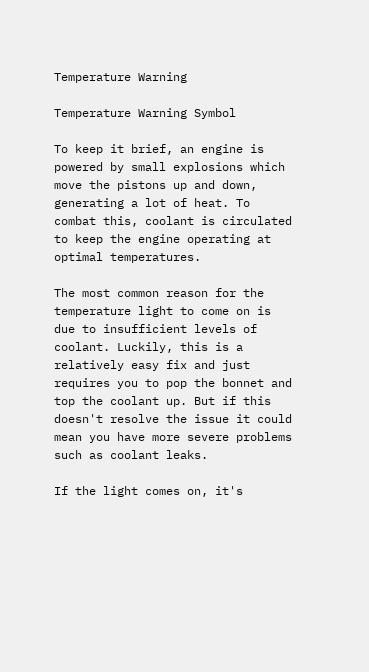Temperature Warning

Temperature Warning Symbol

To keep it brief, an engine is powered by small explosions which move the pistons up and down, generating a lot of heat. To combat this, coolant is circulated to keep the engine operating at optimal temperatures.

The most common reason for the temperature light to come on is due to insufficient levels of coolant. Luckily, this is a relatively easy fix and just requires you to pop the bonnet and top the coolant up. But if this doesn't resolve the issue it could mean you have more severe problems such as coolant leaks.

If the light comes on, it's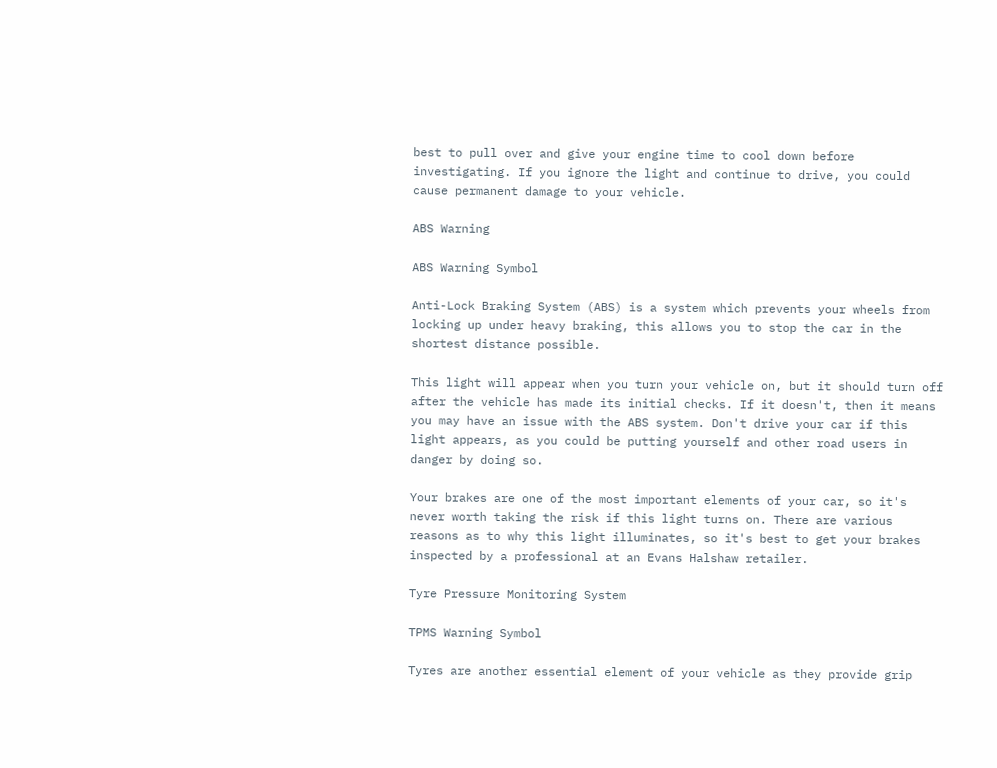best to pull over and give your engine time to cool down before investigating. If you ignore the light and continue to drive, you could cause permanent damage to your vehicle.

ABS Warning

ABS Warning Symbol

Anti-Lock Braking System (ABS) is a system which prevents your wheels from locking up under heavy braking, this allows you to stop the car in the shortest distance possible.

This light will appear when you turn your vehicle on, but it should turn off after the vehicle has made its initial checks. If it doesn't, then it means you may have an issue with the ABS system. Don't drive your car if this light appears, as you could be putting yourself and other road users in danger by doing so.

Your brakes are one of the most important elements of your car, so it's never worth taking the risk if this light turns on. There are various reasons as to why this light illuminates, so it's best to get your brakes inspected by a professional at an Evans Halshaw retailer.

Tyre Pressure Monitoring System

TPMS Warning Symbol

Tyres are another essential element of your vehicle as they provide grip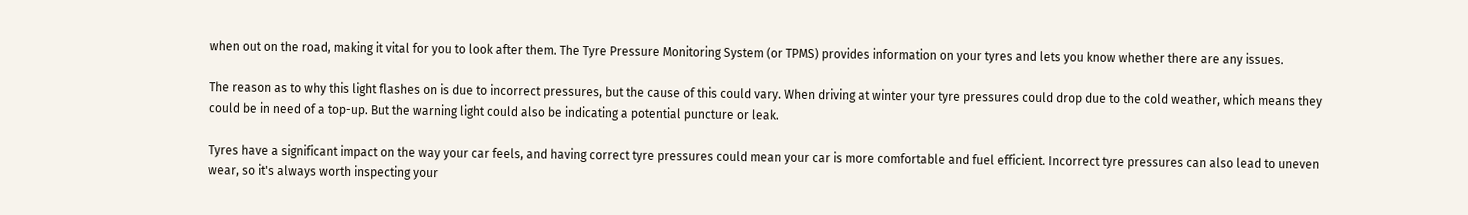when out on the road, making it vital for you to look after them. The Tyre Pressure Monitoring System (or TPMS) provides information on your tyres and lets you know whether there are any issues.

The reason as to why this light flashes on is due to incorrect pressures, but the cause of this could vary. When driving at winter your tyre pressures could drop due to the cold weather, which means they could be in need of a top-up. But the warning light could also be indicating a potential puncture or leak.

Tyres have a significant impact on the way your car feels, and having correct tyre pressures could mean your car is more comfortable and fuel efficient. Incorrect tyre pressures can also lead to uneven wear, so it's always worth inspecting your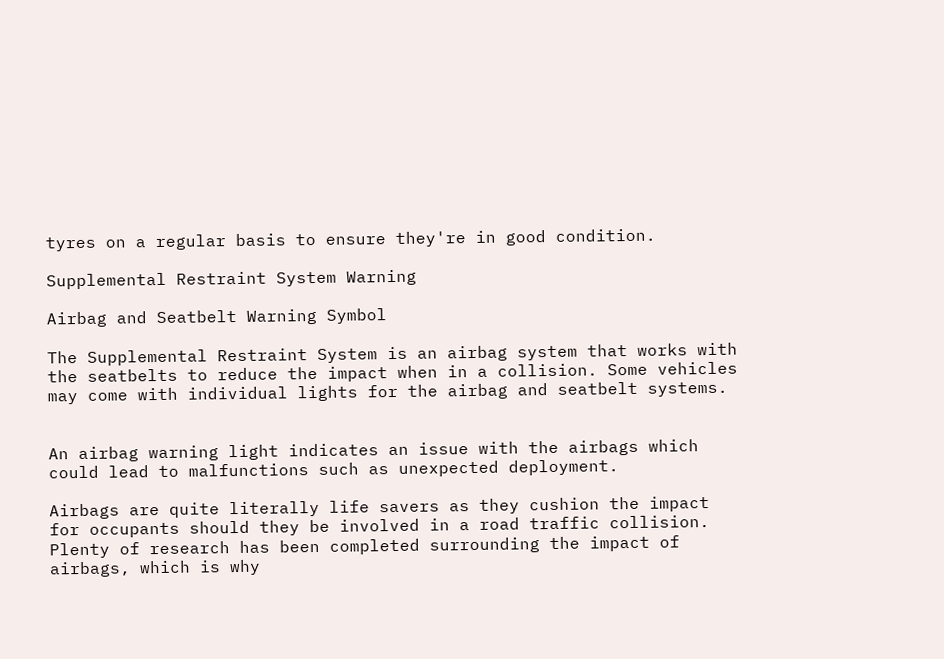tyres on a regular basis to ensure they're in good condition.

Supplemental Restraint System Warning

Airbag and Seatbelt Warning Symbol

The Supplemental Restraint System is an airbag system that works with the seatbelts to reduce the impact when in a collision. Some vehicles may come with individual lights for the airbag and seatbelt systems.


An airbag warning light indicates an issue with the airbags which could lead to malfunctions such as unexpected deployment.

Airbags are quite literally life savers as they cushion the impact for occupants should they be involved in a road traffic collision. Plenty of research has been completed surrounding the impact of airbags, which is why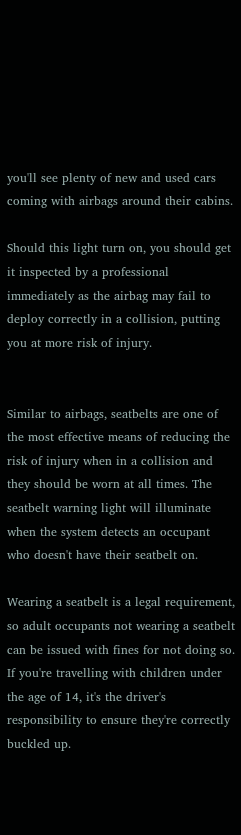you'll see plenty of new and used cars coming with airbags around their cabins.

Should this light turn on, you should get it inspected by a professional immediately as the airbag may fail to deploy correctly in a collision, putting you at more risk of injury.


Similar to airbags, seatbelts are one of the most effective means of reducing the risk of injury when in a collision and they should be worn at all times. The seatbelt warning light will illuminate when the system detects an occupant who doesn't have their seatbelt on.

Wearing a seatbelt is a legal requirement, so adult occupants not wearing a seatbelt can be issued with fines for not doing so. If you're travelling with children under the age of 14, it's the driver's responsibility to ensure they're correctly buckled up.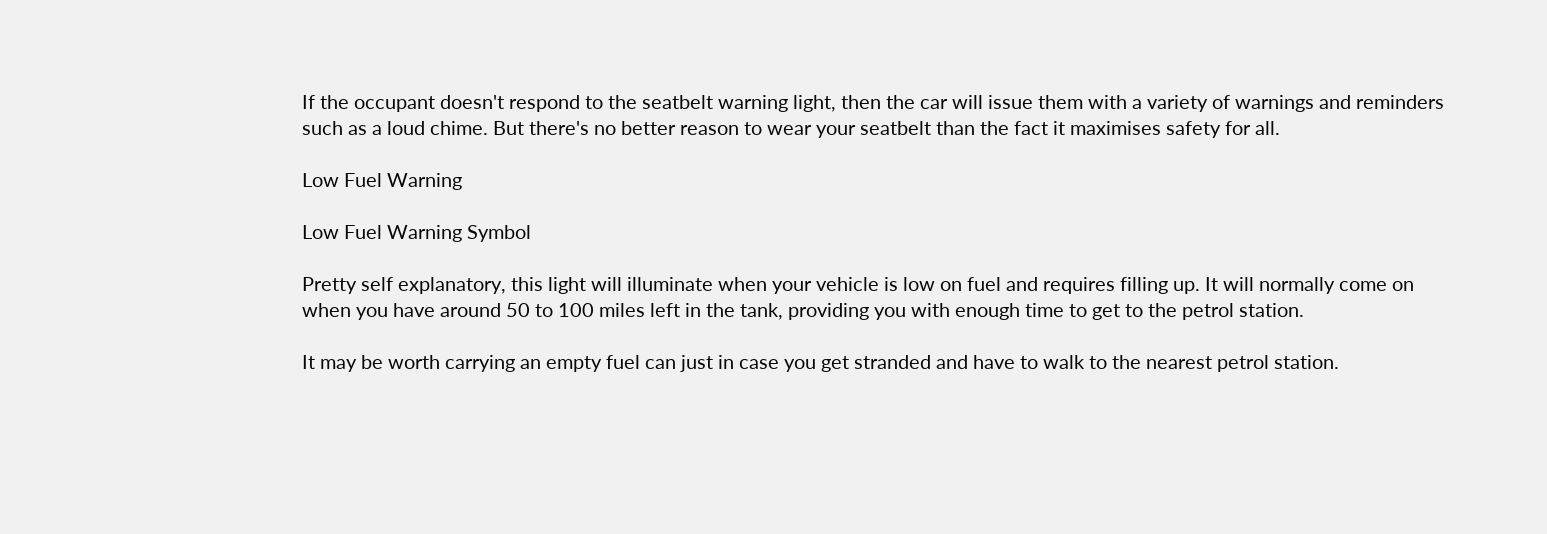If the occupant doesn't respond to the seatbelt warning light, then the car will issue them with a variety of warnings and reminders such as a loud chime. But there's no better reason to wear your seatbelt than the fact it maximises safety for all.

Low Fuel Warning

Low Fuel Warning Symbol

Pretty self explanatory, this light will illuminate when your vehicle is low on fuel and requires filling up. It will normally come on when you have around 50 to 100 miles left in the tank, providing you with enough time to get to the petrol station.

It may be worth carrying an empty fuel can just in case you get stranded and have to walk to the nearest petrol station.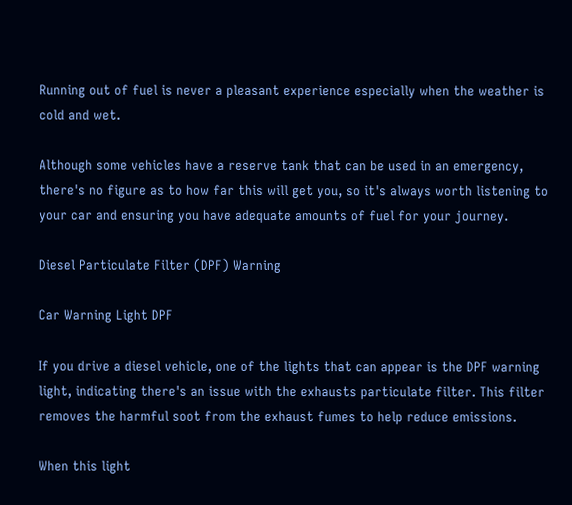Running out of fuel is never a pleasant experience especially when the weather is cold and wet.

Although some vehicles have a reserve tank that can be used in an emergency, there's no figure as to how far this will get you, so it's always worth listening to your car and ensuring you have adequate amounts of fuel for your journey.

Diesel Particulate Filter (DPF) Warning

Car Warning Light DPF

If you drive a diesel vehicle, one of the lights that can appear is the DPF warning light, indicating there's an issue with the exhausts particulate filter. This filter removes the harmful soot from the exhaust fumes to help reduce emissions.

When this light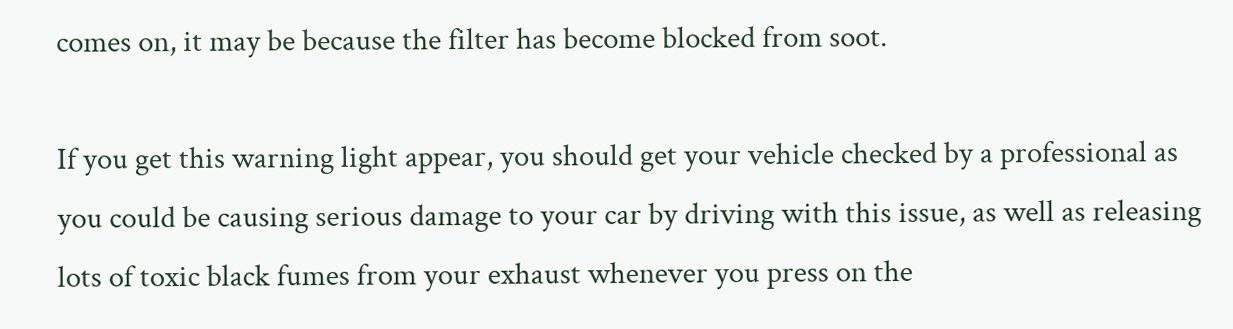comes on, it may be because the filter has become blocked from soot.

If you get this warning light appear, you should get your vehicle checked by a professional as you could be causing serious damage to your car by driving with this issue, as well as releasing lots of toxic black fumes from your exhaust whenever you press on the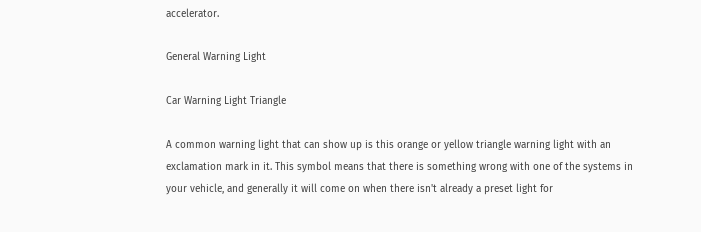accelerator.

General Warning Light

Car Warning Light Triangle

A common warning light that can show up is this orange or yellow triangle warning light with an exclamation mark in it. This symbol means that there is something wrong with one of the systems in your vehicle, and generally it will come on when there isn't already a preset light for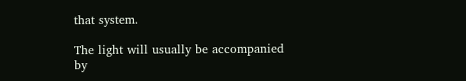that system.

The light will usually be accompanied by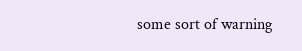some sort of warning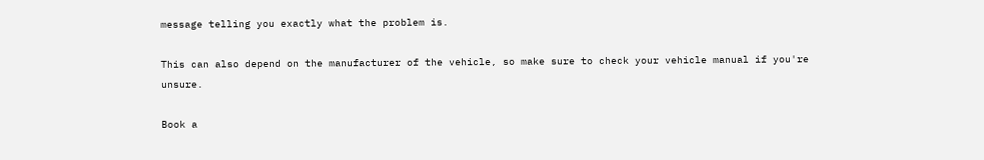message telling you exactly what the problem is.

This can also depend on the manufacturer of the vehicle, so make sure to check your vehicle manual if you're unsure.

Book a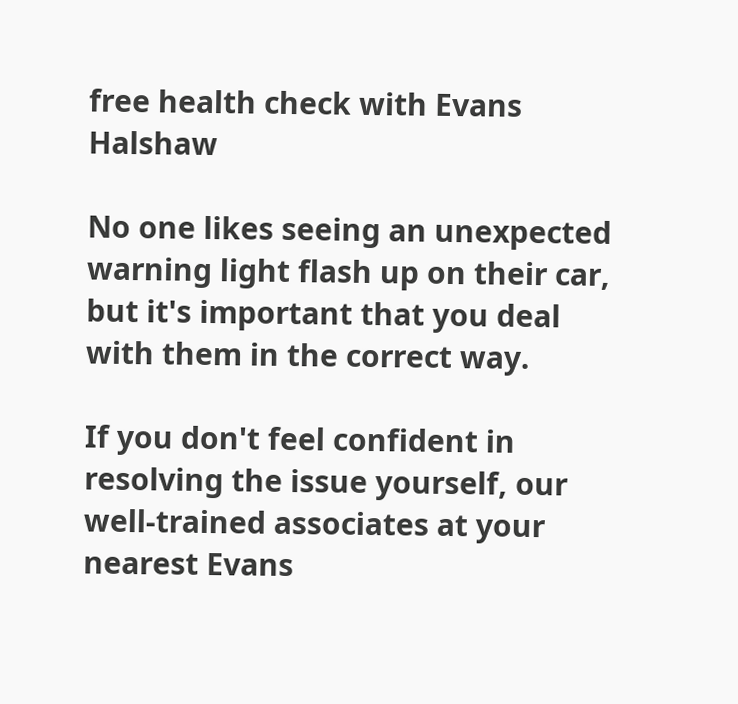free health check with Evans Halshaw

No one likes seeing an unexpected warning light flash up on their car, but it's important that you deal with them in the correct way.

If you don't feel confident in resolving the issue yourself, our well-trained associates at your nearest Evans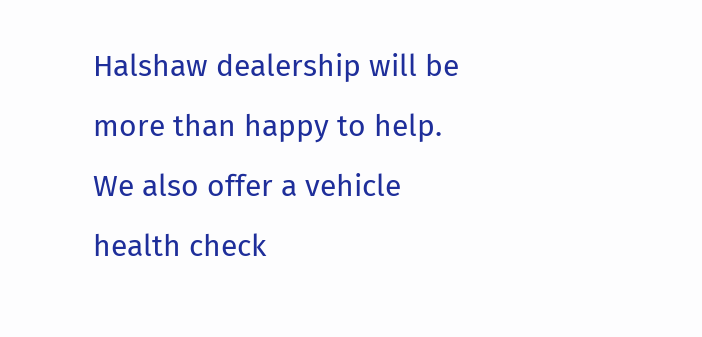Halshaw dealership will be more than happy to help. We also offer a vehicle health check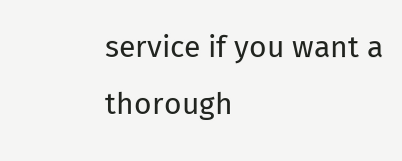service if you want a thorough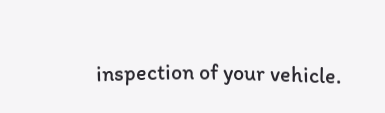inspection of your vehicle.